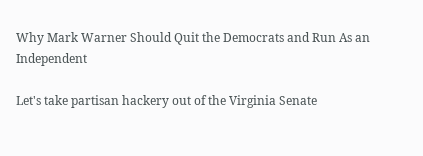Why Mark Warner Should Quit the Democrats and Run As an Independent

Let's take partisan hackery out of the Virginia Senate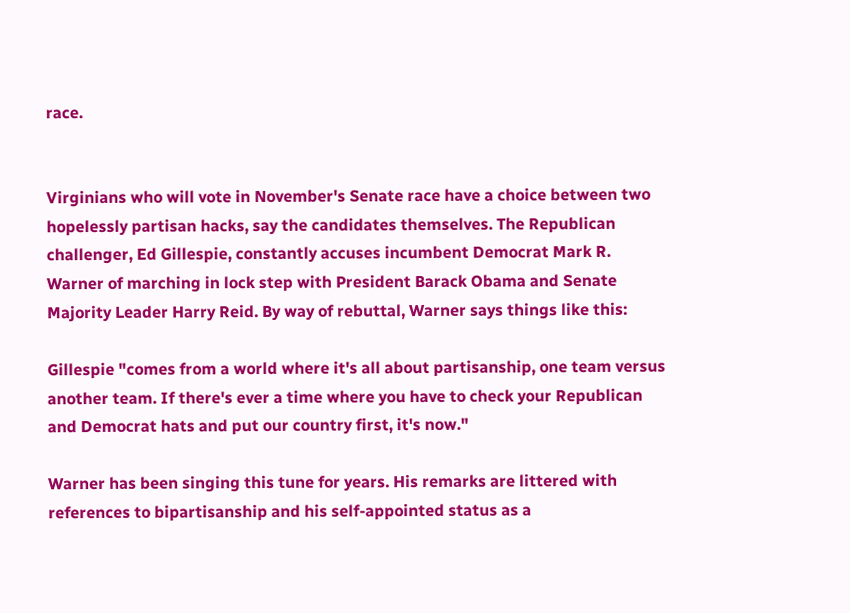race.


Virginians who will vote in November's Senate race have a choice between two hopelessly partisan hacks, say the candidates themselves. The Republican challenger, Ed Gillespie, constantly accuses incumbent Democrat Mark R. Warner of marching in lock step with President Barack Obama and Senate Majority Leader Harry Reid. By way of rebuttal, Warner says things like this:

Gillespie "comes from a world where it's all about partisanship, one team versus another team. If there's ever a time where you have to check your Republican and Democrat hats and put our country first, it's now."

Warner has been singing this tune for years. His remarks are littered with references to bipartisanship and his self-appointed status as a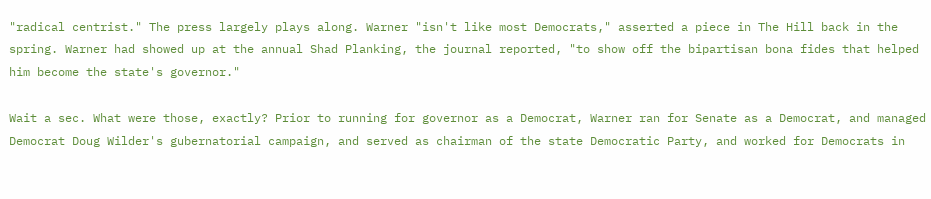"radical centrist." The press largely plays along. Warner "isn't like most Democrats," asserted a piece in The Hill back in the spring. Warner had showed up at the annual Shad Planking, the journal reported, "to show off the bipartisan bona fides that helped him become the state's governor."

Wait a sec. What were those, exactly? Prior to running for governor as a Democrat, Warner ran for Senate as a Democrat, and managed Democrat Doug Wilder's gubernatorial campaign, and served as chairman of the state Democratic Party, and worked for Democrats in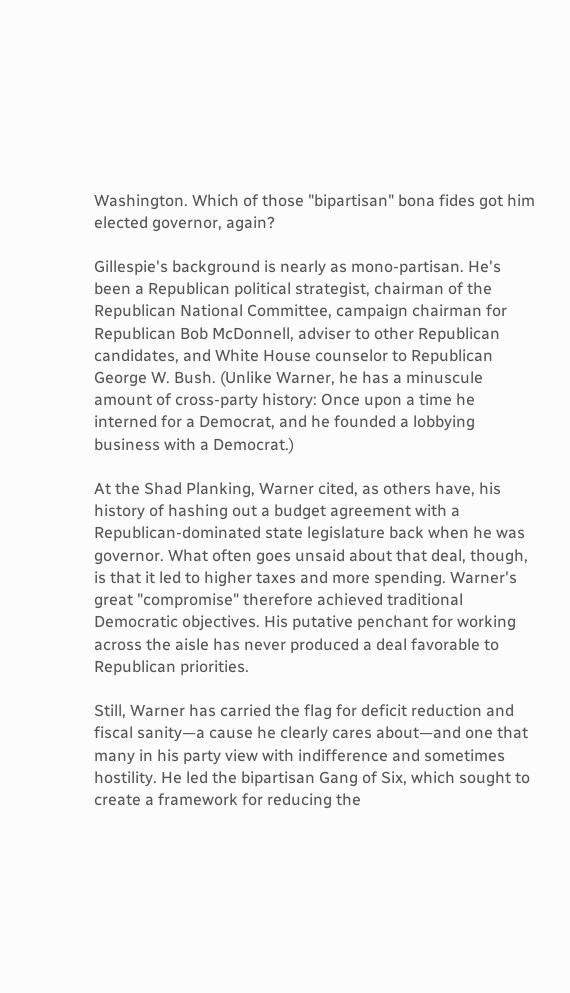Washington. Which of those "bipartisan" bona fides got him elected governor, again?

Gillespie's background is nearly as mono-partisan. He's been a Republican political strategist, chairman of the Republican National Committee, campaign chairman for Republican Bob McDonnell, adviser to other Republican candidates, and White House counselor to Republican George W. Bush. (Unlike Warner, he has a minuscule amount of cross-party history: Once upon a time he interned for a Democrat, and he founded a lobbying business with a Democrat.)

At the Shad Planking, Warner cited, as others have, his history of hashing out a budget agreement with a Republican-dominated state legislature back when he was governor. What often goes unsaid about that deal, though, is that it led to higher taxes and more spending. Warner's great "compromise" therefore achieved traditional Democratic objectives. His putative penchant for working across the aisle has never produced a deal favorable to Republican priorities.

Still, Warner has carried the flag for deficit reduction and fiscal sanity—a cause he clearly cares about—and one that many in his party view with indifference and sometimes hostility. He led the bipartisan Gang of Six, which sought to create a framework for reducing the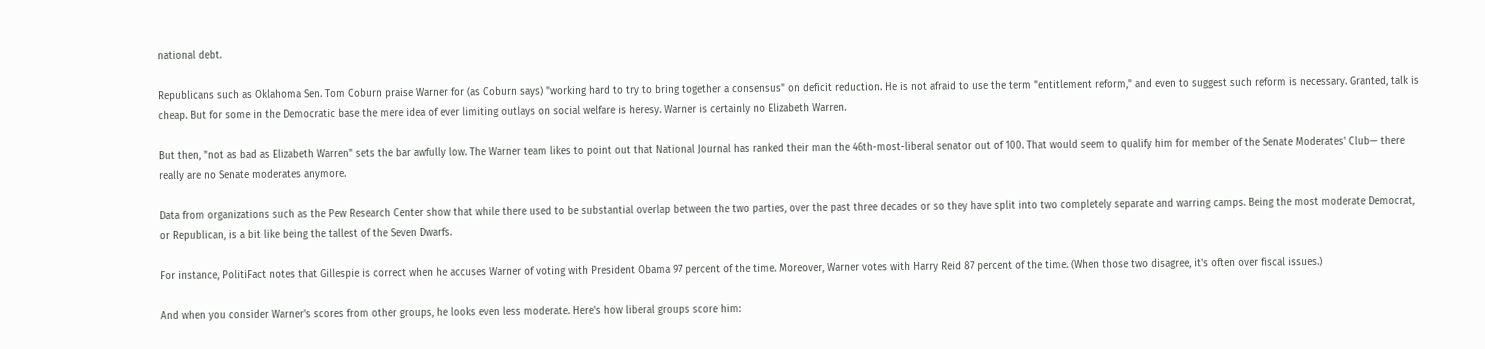national debt.

Republicans such as Oklahoma Sen. Tom Coburn praise Warner for (as Coburn says) "working hard to try to bring together a consensus" on deficit reduction. He is not afraid to use the term "entitlement reform," and even to suggest such reform is necessary. Granted, talk is cheap. But for some in the Democratic base the mere idea of ever limiting outlays on social welfare is heresy. Warner is certainly no Elizabeth Warren.

But then, "not as bad as Elizabeth Warren" sets the bar awfully low. The Warner team likes to point out that National Journal has ranked their man the 46th-most-liberal senator out of 100. That would seem to qualify him for member of the Senate Moderates' Club— there really are no Senate moderates anymore.

Data from organizations such as the Pew Research Center show that while there used to be substantial overlap between the two parties, over the past three decades or so they have split into two completely separate and warring camps. Being the most moderate Democrat, or Republican, is a bit like being the tallest of the Seven Dwarfs.

For instance, PolitiFact notes that Gillespie is correct when he accuses Warner of voting with President Obama 97 percent of the time. Moreover, Warner votes with Harry Reid 87 percent of the time. (When those two disagree, it's often over fiscal issues.)

And when you consider Warner's scores from other groups, he looks even less moderate. Here's how liberal groups score him: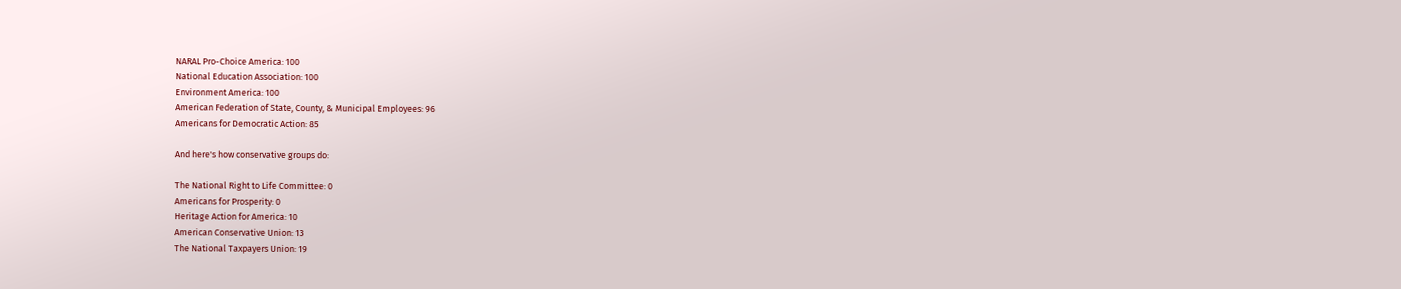NARAL Pro-Choice America: 100
National Education Association: 100
Environment America: 100
American Federation of State, County, & Municipal Employees: 96
Americans for Democratic Action: 85

And here's how conservative groups do:

The National Right to Life Committee: 0
Americans for Prosperity: 0
Heritage Action for America: 10
American Conservative Union: 13
The National Taxpayers Union: 19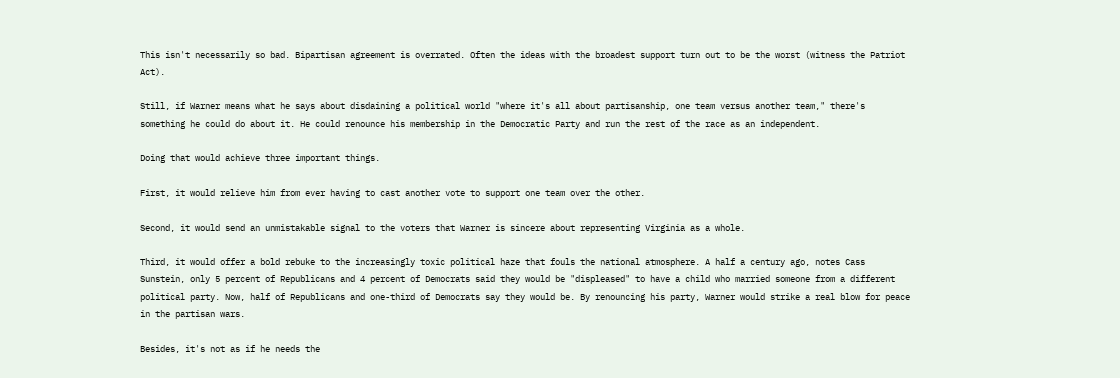This isn't necessarily so bad. Bipartisan agreement is overrated. Often the ideas with the broadest support turn out to be the worst (witness the Patriot Act).

Still, if Warner means what he says about disdaining a political world "where it's all about partisanship, one team versus another team," there's something he could do about it. He could renounce his membership in the Democratic Party and run the rest of the race as an independent.

Doing that would achieve three important things.

First, it would relieve him from ever having to cast another vote to support one team over the other.

Second, it would send an unmistakable signal to the voters that Warner is sincere about representing Virginia as a whole.

Third, it would offer a bold rebuke to the increasingly toxic political haze that fouls the national atmosphere. A half a century ago, notes Cass Sunstein, only 5 percent of Republicans and 4 percent of Democrats said they would be "displeased" to have a child who married someone from a different political party. Now, half of Republicans and one-third of Democrats say they would be. By renouncing his party, Warner would strike a real blow for peace in the partisan wars.

Besides, it's not as if he needs the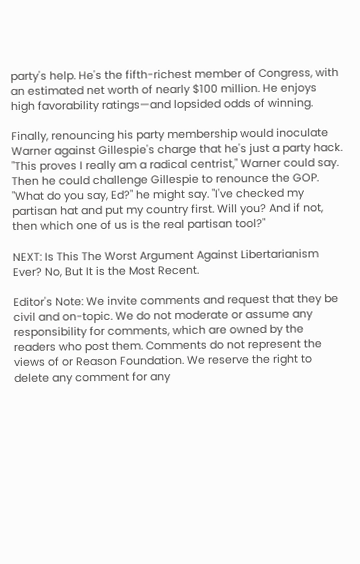party's help. He's the fifth-richest member of Congress, with an estimated net worth of nearly $100 million. He enjoys high favorability ratings—and lopsided odds of winning.

Finally, renouncing his party membership would inoculate Warner against Gillespie's charge that he's just a party hack. "This proves I really am a radical centrist," Warner could say. Then he could challenge Gillespie to renounce the GOP. "What do you say, Ed?" he might say. "I've checked my partisan hat and put my country first. Will you? And if not, then which one of us is the real partisan tool?"

NEXT: Is This The Worst Argument Against Libertarianism Ever? No, But It is the Most Recent.

Editor's Note: We invite comments and request that they be civil and on-topic. We do not moderate or assume any responsibility for comments, which are owned by the readers who post them. Comments do not represent the views of or Reason Foundation. We reserve the right to delete any comment for any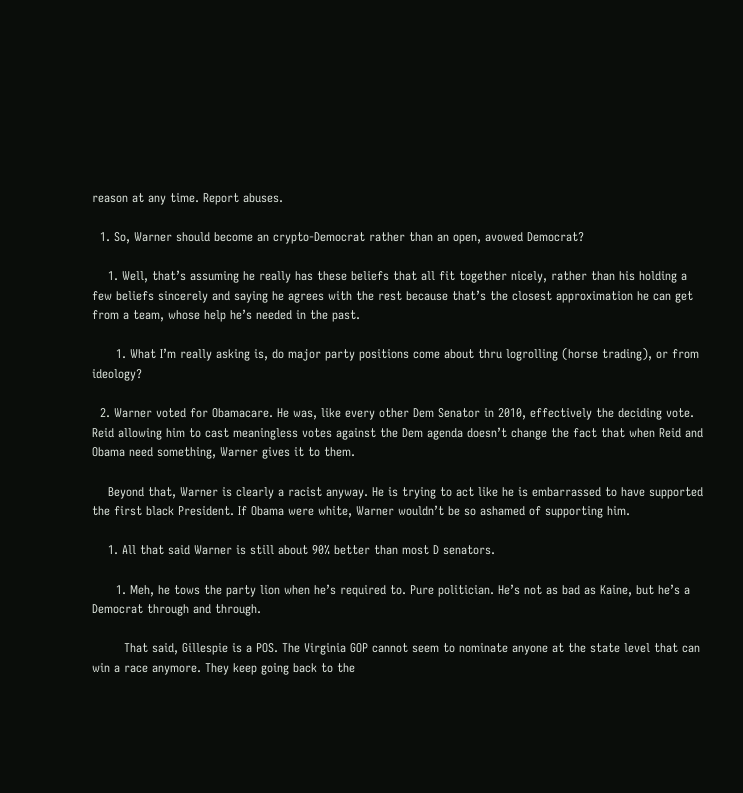reason at any time. Report abuses.

  1. So, Warner should become an crypto-Democrat rather than an open, avowed Democrat?

    1. Well, that’s assuming he really has these beliefs that all fit together nicely, rather than his holding a few beliefs sincerely and saying he agrees with the rest because that’s the closest approximation he can get from a team, whose help he’s needed in the past.

      1. What I’m really asking is, do major party positions come about thru logrolling (horse trading), or from ideology?

  2. Warner voted for Obamacare. He was, like every other Dem Senator in 2010, effectively the deciding vote. Reid allowing him to cast meaningless votes against the Dem agenda doesn’t change the fact that when Reid and Obama need something, Warner gives it to them.

    Beyond that, Warner is clearly a racist anyway. He is trying to act like he is embarrassed to have supported the first black President. If Obama were white, Warner wouldn’t be so ashamed of supporting him.

    1. All that said Warner is still about 90% better than most D senators.

      1. Meh, he tows the party lion when he’s required to. Pure politician. He’s not as bad as Kaine, but he’s a Democrat through and through.

        That said, Gillespie is a POS. The Virginia GOP cannot seem to nominate anyone at the state level that can win a race anymore. They keep going back to the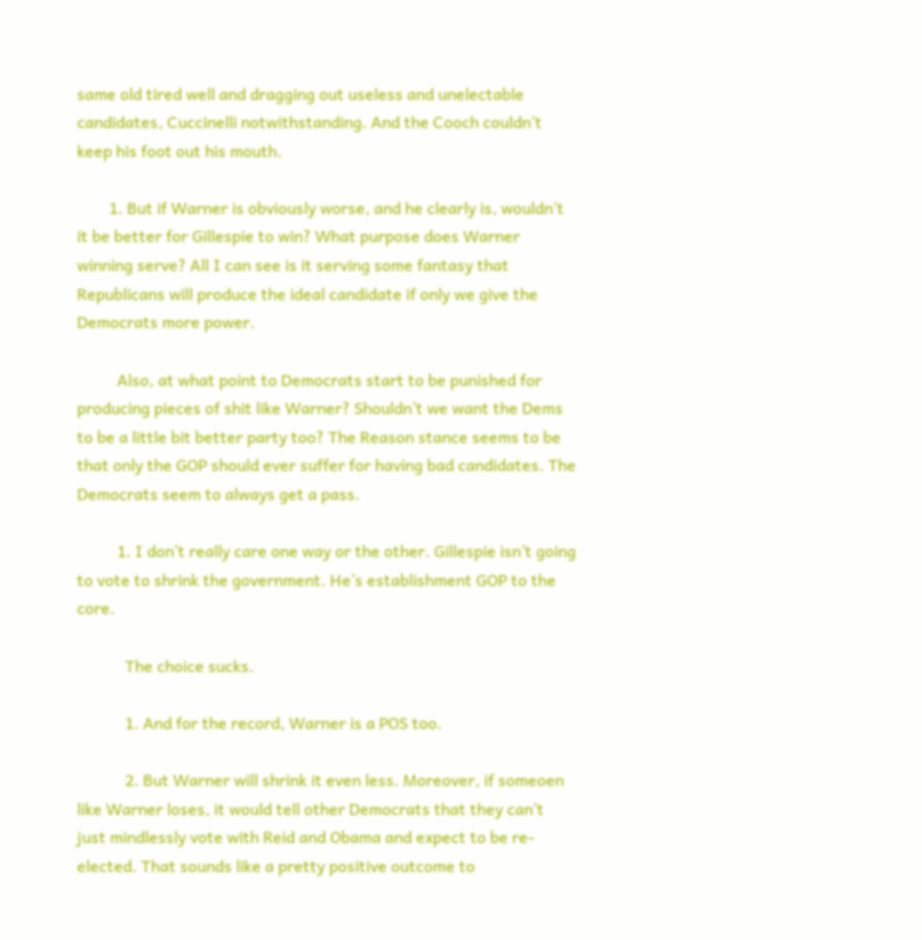same old tired well and dragging out useless and unelectable candidates, Cuccinelli notwithstanding. And the Cooch couldn’t keep his foot out his mouth.

        1. But if Warner is obviously worse, and he clearly is, wouldn’t it be better for Gillespie to win? What purpose does Warner winning serve? All I can see is it serving some fantasy that Republicans will produce the ideal candidate if only we give the Democrats more power.

          Also, at what point to Democrats start to be punished for producing pieces of shit like Warner? Shouldn’t we want the Dems to be a little bit better party too? The Reason stance seems to be that only the GOP should ever suffer for having bad candidates. The Democrats seem to always get a pass.

          1. I don’t really care one way or the other. Gillespie isn’t going to vote to shrink the government. He’s establishment GOP to the core.

            The choice sucks.

            1. And for the record, Warner is a POS too.

            2. But Warner will shrink it even less. Moreover, if someoen like Warner loses, it would tell other Democrats that they can’t just mindlessly vote with Reid and Obama and expect to be re-elected. That sounds like a pretty positive outcome to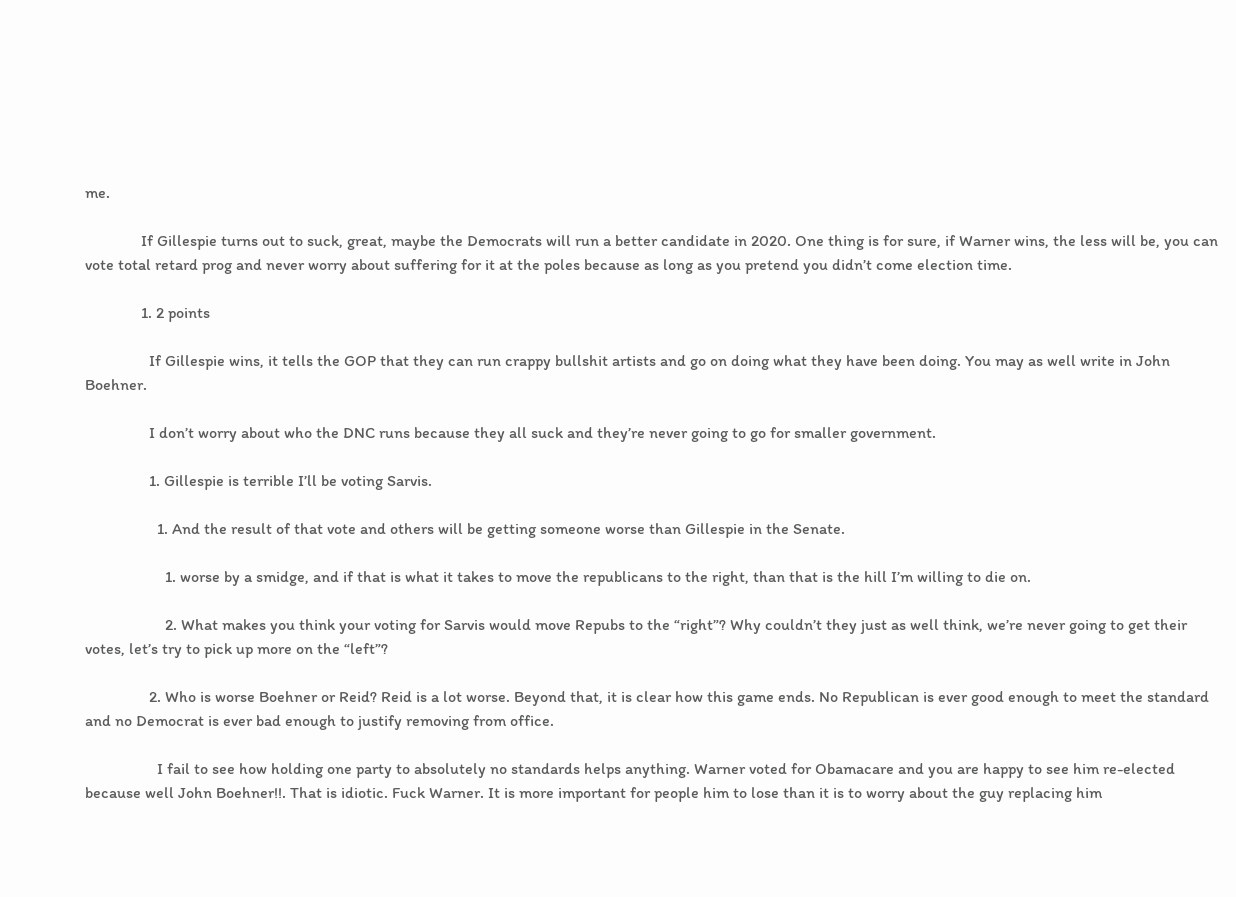me.

              If Gillespie turns out to suck, great, maybe the Democrats will run a better candidate in 2020. One thing is for sure, if Warner wins, the less will be, you can vote total retard prog and never worry about suffering for it at the poles because as long as you pretend you didn’t come election time.

              1. 2 points

                If Gillespie wins, it tells the GOP that they can run crappy bullshit artists and go on doing what they have been doing. You may as well write in John Boehner.

                I don’t worry about who the DNC runs because they all suck and they’re never going to go for smaller government.

                1. Gillespie is terrible I’ll be voting Sarvis.

                  1. And the result of that vote and others will be getting someone worse than Gillespie in the Senate.

                    1. worse by a smidge, and if that is what it takes to move the republicans to the right, than that is the hill I’m willing to die on.

                    2. What makes you think your voting for Sarvis would move Repubs to the “right”? Why couldn’t they just as well think, we’re never going to get their votes, let’s try to pick up more on the “left”?

                2. Who is worse Boehner or Reid? Reid is a lot worse. Beyond that, it is clear how this game ends. No Republican is ever good enough to meet the standard and no Democrat is ever bad enough to justify removing from office.

                  I fail to see how holding one party to absolutely no standards helps anything. Warner voted for Obamacare and you are happy to see him re-elected because well John Boehner!!. That is idiotic. Fuck Warner. It is more important for people him to lose than it is to worry about the guy replacing him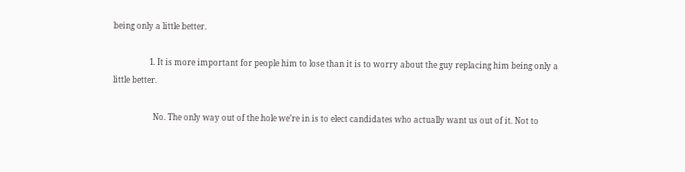being only a little better.

                  1. It is more important for people him to lose than it is to worry about the guy replacing him being only a little better.

                    No. The only way out of the hole we’re in is to elect candidates who actually want us out of it. Not to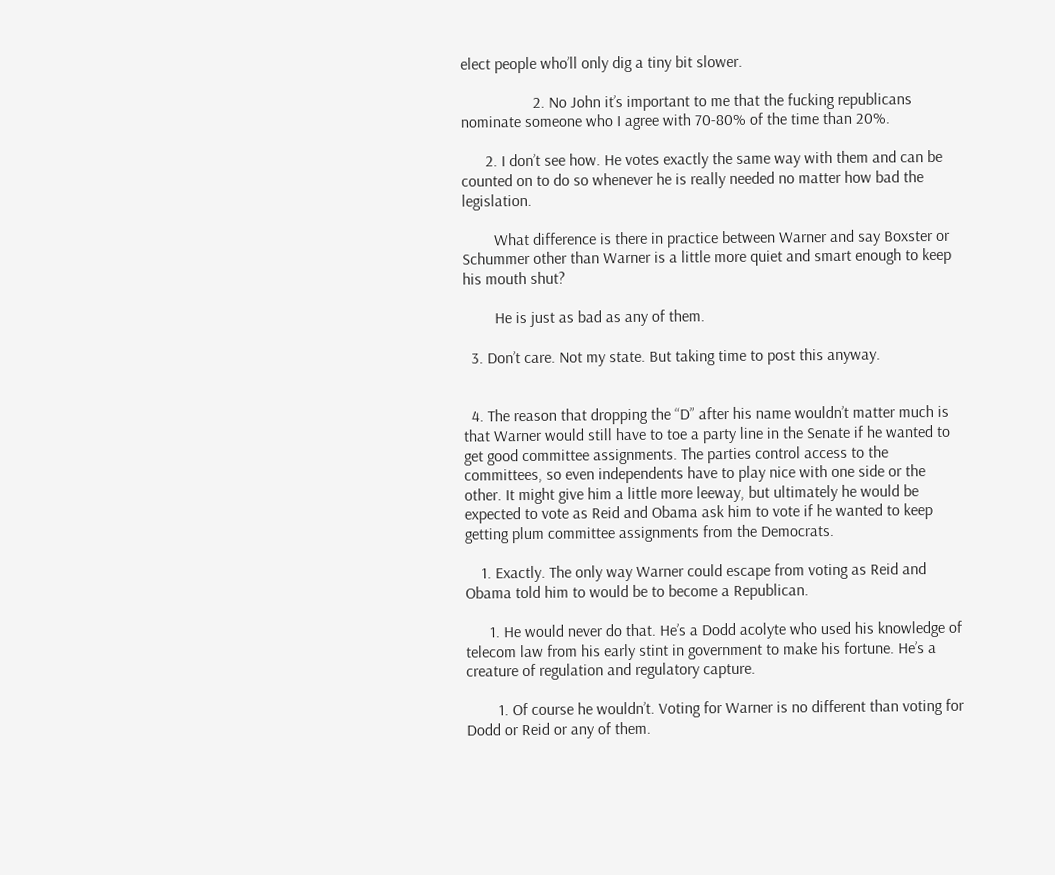elect people who’ll only dig a tiny bit slower.

                  2. No John it’s important to me that the fucking republicans nominate someone who I agree with 70-80% of the time than 20%.

      2. I don’t see how. He votes exactly the same way with them and can be counted on to do so whenever he is really needed no matter how bad the legislation.

        What difference is there in practice between Warner and say Boxster or Schummer other than Warner is a little more quiet and smart enough to keep his mouth shut?

        He is just as bad as any of them.

  3. Don’t care. Not my state. But taking time to post this anyway.


  4. The reason that dropping the “D” after his name wouldn’t matter much is that Warner would still have to toe a party line in the Senate if he wanted to get good committee assignments. The parties control access to the committees, so even independents have to play nice with one side or the other. It might give him a little more leeway, but ultimately he would be expected to vote as Reid and Obama ask him to vote if he wanted to keep getting plum committee assignments from the Democrats.

    1. Exactly. The only way Warner could escape from voting as Reid and Obama told him to would be to become a Republican.

      1. He would never do that. He’s a Dodd acolyte who used his knowledge of telecom law from his early stint in government to make his fortune. He’s a creature of regulation and regulatory capture.

        1. Of course he wouldn’t. Voting for Warner is no different than voting for Dodd or Reid or any of them.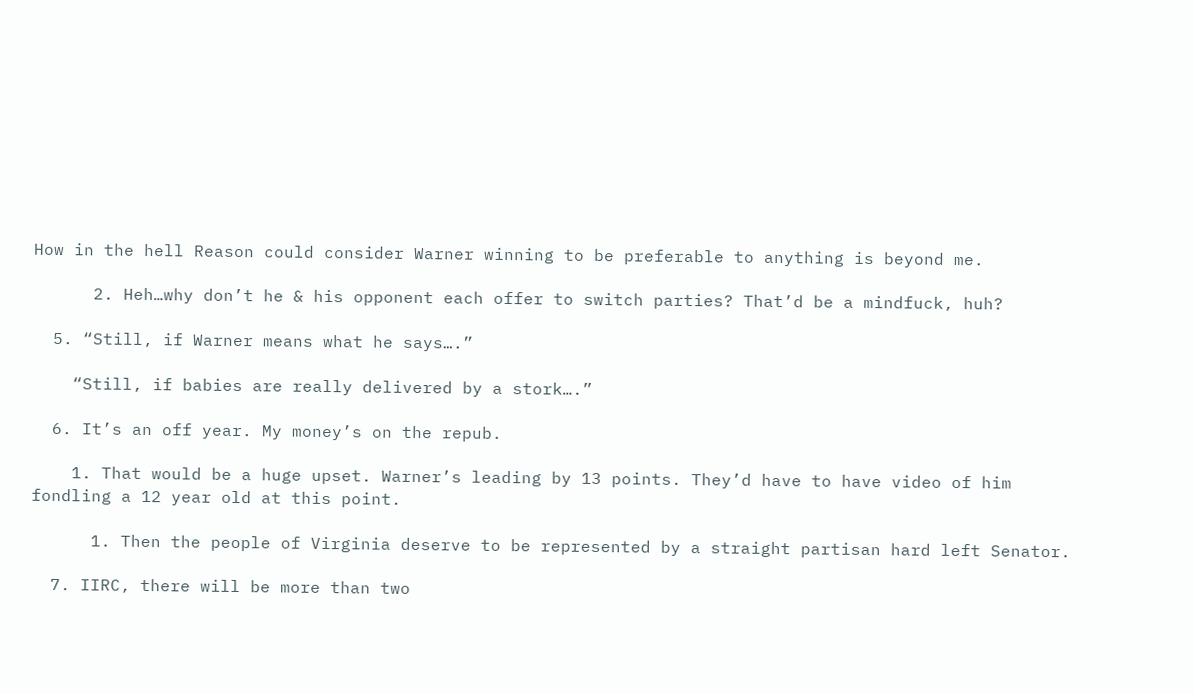How in the hell Reason could consider Warner winning to be preferable to anything is beyond me.

      2. Heh…why don’t he & his opponent each offer to switch parties? That’d be a mindfuck, huh?

  5. “Still, if Warner means what he says….”

    “Still, if babies are really delivered by a stork….”

  6. It’s an off year. My money’s on the repub.

    1. That would be a huge upset. Warner’s leading by 13 points. They’d have to have video of him fondling a 12 year old at this point.

      1. Then the people of Virginia deserve to be represented by a straight partisan hard left Senator.

  7. IIRC, there will be more than two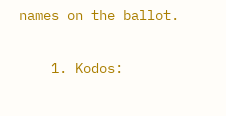names on the ballot.

    1. Kodos: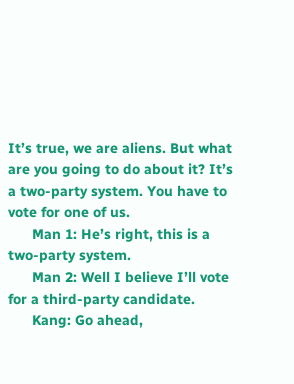It’s true, we are aliens. But what are you going to do about it? It’s a two-party system. You have to vote for one of us.
      Man 1: He’s right, this is a two-party system.
      Man 2: Well I believe I’ll vote for a third-party candidate.
      Kang: Go ahead,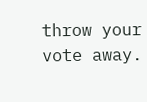throw your vote away.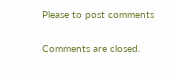Please to post comments

Comments are closed.